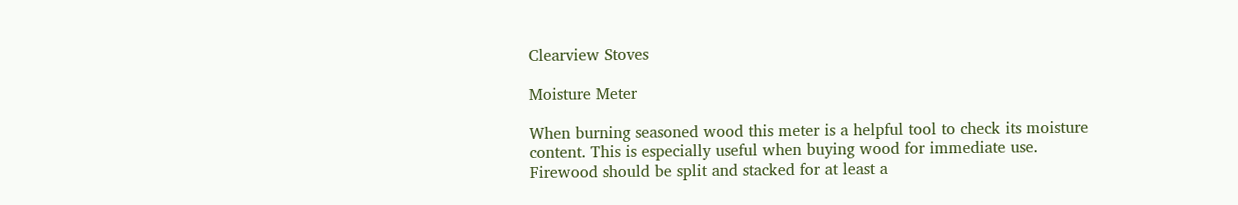Clearview Stoves

Moisture Meter

When burning seasoned wood this meter is a helpful tool to check its moisture content. This is especially useful when buying wood for immediate use. Firewood should be split and stacked for at least a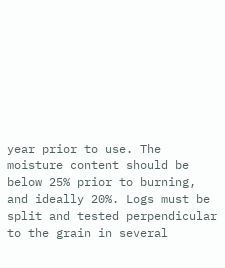year prior to use. The moisture content should be below 25% prior to burning, and ideally 20%. Logs must be split and tested perpendicular to the grain in several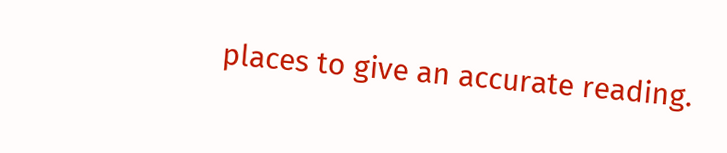places to give an accurate reading.